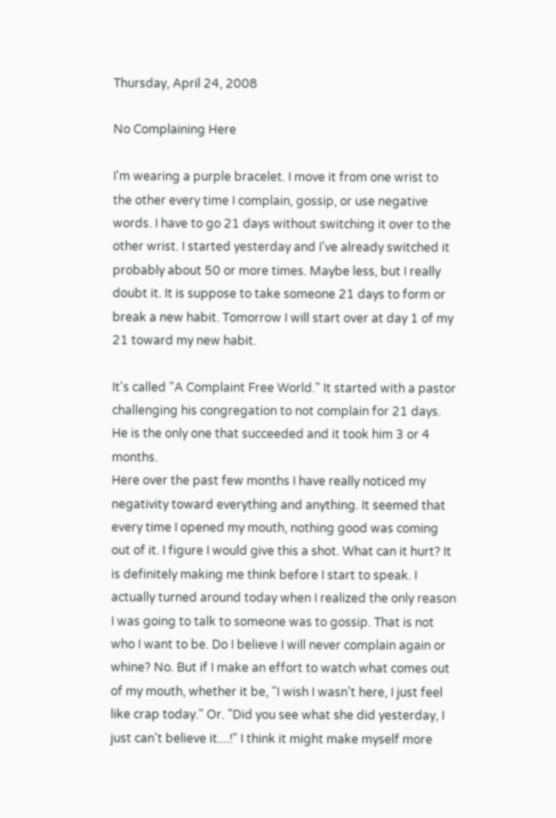Thursday, April 24, 2008

No Complaining Here

I'm wearing a purple bracelet. I move it from one wrist to the other every time I complain, gossip, or use negative words. I have to go 21 days without switching it over to the other wrist. I started yesterday and I've already switched it probably about 50 or more times. Maybe less, but I really doubt it. It is suppose to take someone 21 days to form or break a new habit. Tomorrow I will start over at day 1 of my 21 toward my new habit.

It's called "A Complaint Free World." It started with a pastor challenging his congregation to not complain for 21 days. He is the only one that succeeded and it took him 3 or 4 months.
Here over the past few months I have really noticed my negativity toward everything and anything. It seemed that every time I opened my mouth, nothing good was coming out of it. I figure I would give this a shot. What can it hurt? It is definitely making me think before I start to speak. I actually turned around today when I realized the only reason I was going to talk to someone was to gossip. That is not who I want to be. Do I believe I will never complain again or whine? No. But if I make an effort to watch what comes out of my mouth, whether it be, "I wish I wasn't here, I just feel like crap today." Or. "Did you see what she did yesterday, I just can't believe it....!" I think it might make myself more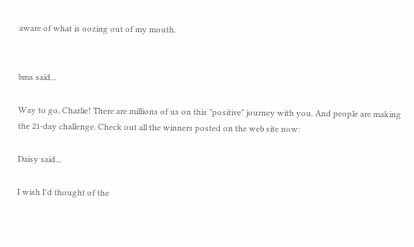aware of what is oozing out of my mouth.


bms said...

Way to go, Charlie! There are millions of us on this "positive" journey with you. And people are making the 21-day challenge. Check out all the winners posted on the web site now:

Daisy said...

I wish I'd thought of the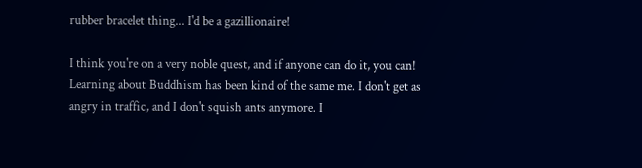rubber bracelet thing... I'd be a gazillionaire!

I think you're on a very noble quest, and if anyone can do it, you can! Learning about Buddhism has been kind of the same me. I don't get as angry in traffic, and I don't squish ants anymore. I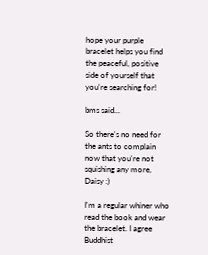hope your purple bracelet helps you find the peaceful, positive side of yourself that you're searching for!

bms said...

So there's no need for the ants to complain now that you're not squishing any more, Daisy :)

I'm a regular whiner who read the book and wear the bracelet. I agree Buddhist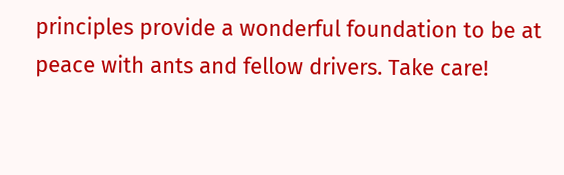principles provide a wonderful foundation to be at peace with ants and fellow drivers. Take care!